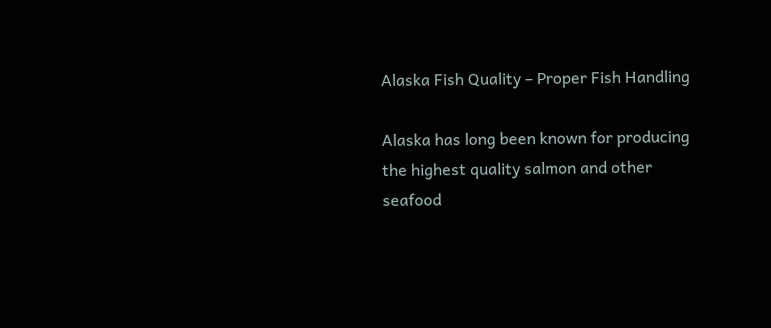Alaska Fish Quality – Proper Fish Handling

Alaska has long been known for producing the highest quality salmon and other seafood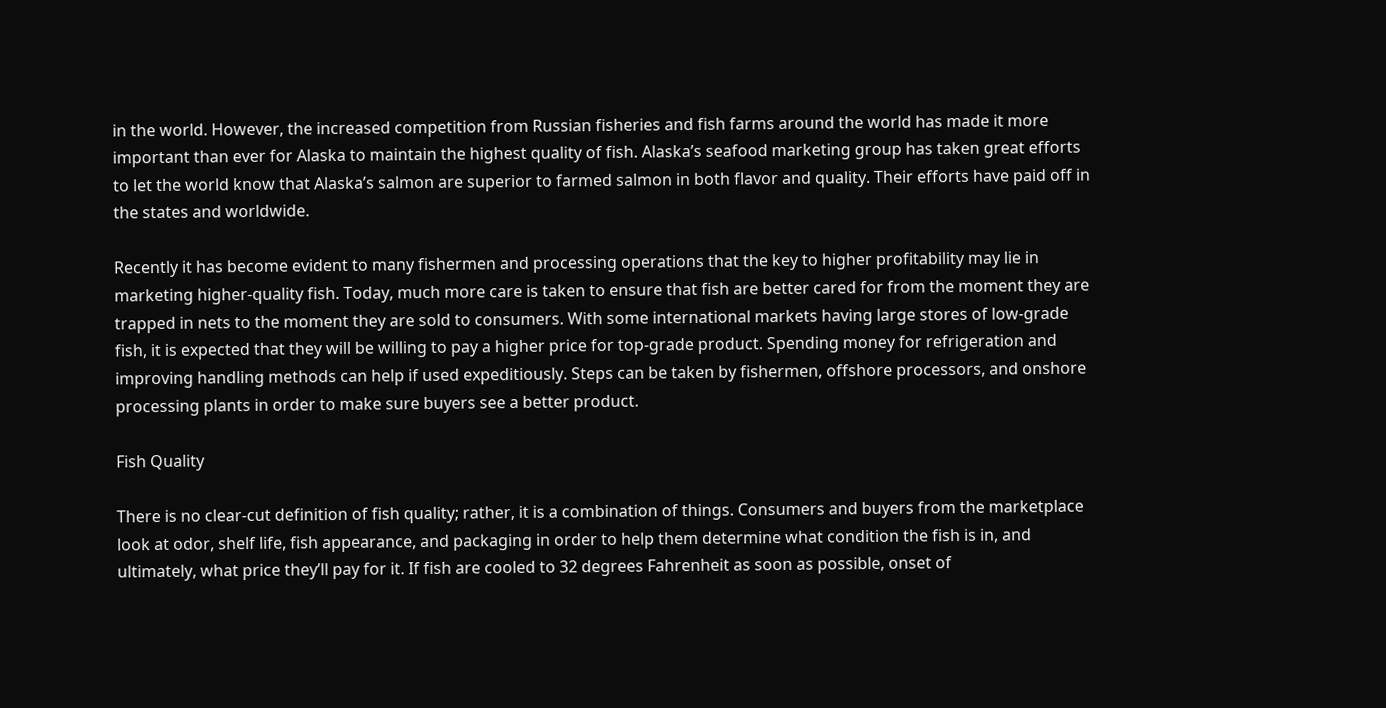in the world. However, the increased competition from Russian fisheries and fish farms around the world has made it more important than ever for Alaska to maintain the highest quality of fish. Alaska’s seafood marketing group has taken great efforts to let the world know that Alaska’s salmon are superior to farmed salmon in both flavor and quality. Their efforts have paid off in the states and worldwide.

Recently it has become evident to many fishermen and processing operations that the key to higher profitability may lie in marketing higher-quality fish. Today, much more care is taken to ensure that fish are better cared for from the moment they are trapped in nets to the moment they are sold to consumers. With some international markets having large stores of low-grade fish, it is expected that they will be willing to pay a higher price for top-grade product. Spending money for refrigeration and improving handling methods can help if used expeditiously. Steps can be taken by fishermen, offshore processors, and onshore processing plants in order to make sure buyers see a better product.

Fish Quality

There is no clear-cut definition of fish quality; rather, it is a combination of things. Consumers and buyers from the marketplace look at odor, shelf life, fish appearance, and packaging in order to help them determine what condition the fish is in, and ultimately, what price they’ll pay for it. If fish are cooled to 32 degrees Fahrenheit as soon as possible, onset of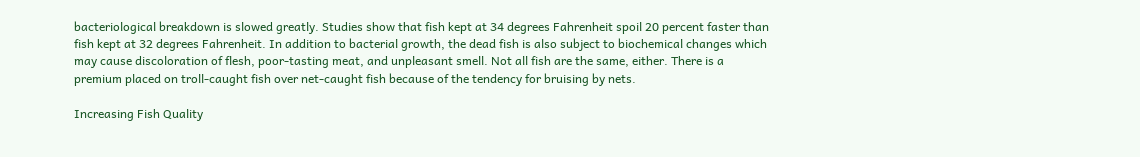bacteriological breakdown is slowed greatly. Studies show that fish kept at 34 degrees Fahrenheit spoil 20 percent faster than fish kept at 32 degrees Fahrenheit. In addition to bacterial growth, the dead fish is also subject to biochemical changes which may cause discoloration of flesh, poor-tasting meat, and unpleasant smell. Not all fish are the same, either. There is a premium placed on troll-caught fish over net-caught fish because of the tendency for bruising by nets.

Increasing Fish Quality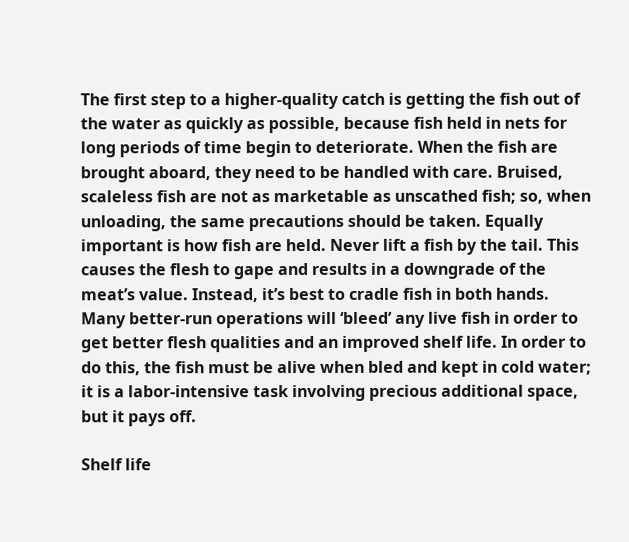The first step to a higher-quality catch is getting the fish out of the water as quickly as possible, because fish held in nets for long periods of time begin to deteriorate. When the fish are brought aboard, they need to be handled with care. Bruised, scaleless fish are not as marketable as unscathed fish; so, when unloading, the same precautions should be taken. Equally important is how fish are held. Never lift a fish by the tail. This causes the flesh to gape and results in a downgrade of the meat’s value. Instead, it’s best to cradle fish in both hands. Many better-run operations will ‘bleed’ any live fish in order to get better flesh qualities and an improved shelf life. In order to do this, the fish must be alive when bled and kept in cold water; it is a labor-intensive task involving precious additional space, but it pays off.

Shelf life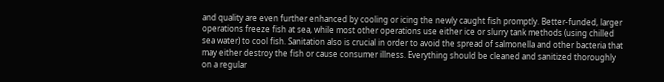and quality are even further enhanced by cooling or icing the newly caught fish promptly. Better-funded, larger operations freeze fish at sea, while most other operations use either ice or slurry tank methods (using chilled sea water) to cool fish. Sanitation also is crucial in order to avoid the spread of salmonella and other bacteria that may either destroy the fish or cause consumer illness. Everything should be cleaned and sanitized thoroughly on a regular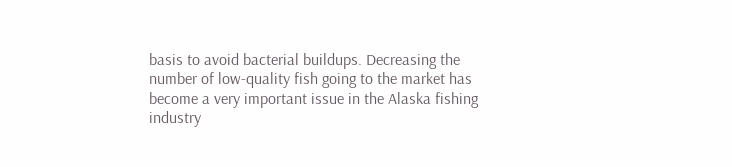basis to avoid bacterial buildups. Decreasing the number of low-quality fish going to the market has become a very important issue in the Alaska fishing industry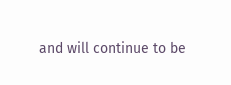and will continue to be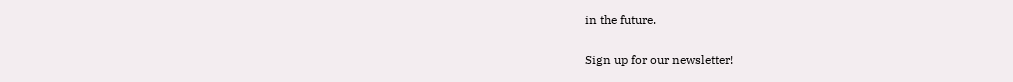in the future.

Sign up for our newsletter!